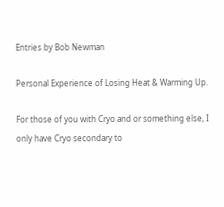Entries by Bob Newman

Personal Experience of Losing Heat & Warming Up.

For those of you with Cryo and or something else, I only have Cryo secondary to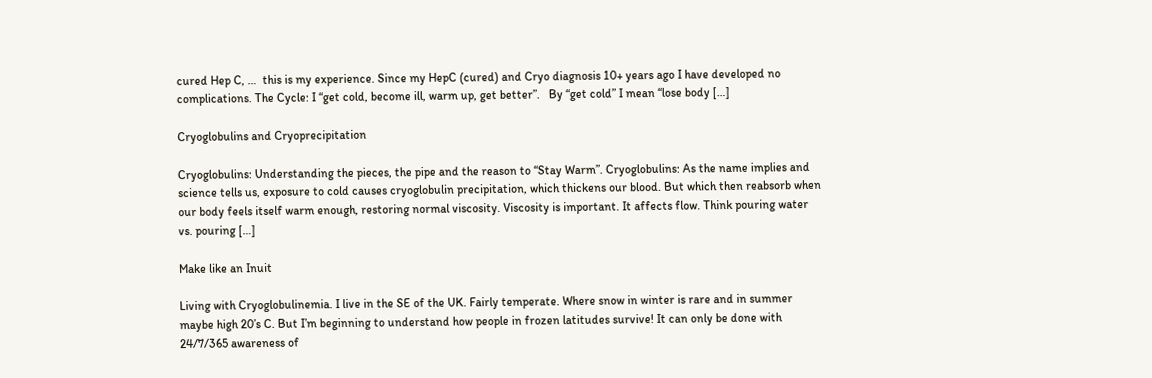cured Hep C, …  this is my experience. Since my HepC (cured) and Cryo diagnosis 10+ years ago I have developed no complications. The Cycle: I “get cold, become ill, warm up, get better”.   By “get cold” I mean “lose body […]

Cryoglobulins and Cryoprecipitation

Cryoglobulins: Understanding the pieces, the pipe and the reason to “Stay Warm”. Cryoglobulins: As the name implies and science tells us, exposure to cold causes cryoglobulin precipitation, which thickens our blood. But which then reabsorb when our body feels itself warm enough, restoring normal viscosity. Viscosity is important. It affects flow. Think pouring water vs. pouring […]

Make like an Inuit

Living with Cryoglobulinemia. I live in the SE of the UK. Fairly temperate. Where snow in winter is rare and in summer maybe high 20’s C. But I’m beginning to understand how people in frozen latitudes survive! It can only be done with 24/7/365 awareness of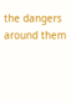the dangers around them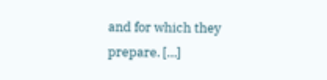and for which they prepare. […]